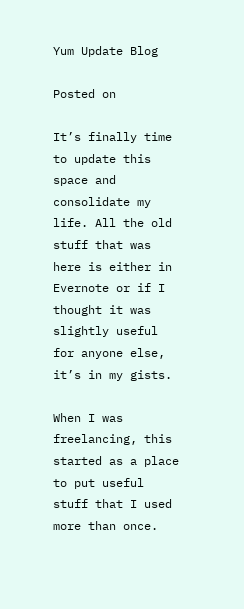Yum Update Blog

Posted on

It’s finally time to update this space and consolidate my life. All the old stuff that was here is either in Evernote or if I thought it was slightly useful for anyone else, it’s in my gists.

When I was freelancing, this started as a place to put useful stuff that I used more than once.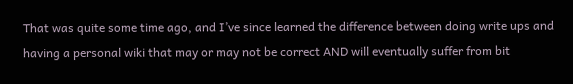That was quite some time ago, and I’ve since learned the difference between doing write ups and having a personal wiki that may or may not be correct AND will eventually suffer from bit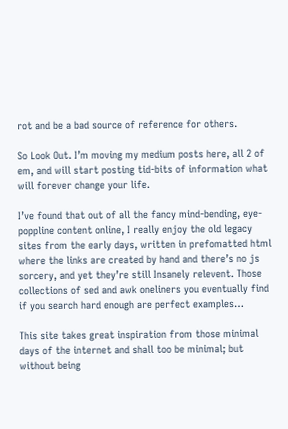rot and be a bad source of reference for others.

So Look Out. I’m moving my medium posts here, all 2 of em, and will start posting tid-bits of information what will forever change your life.

I’ve found that out of all the fancy mind-bending, eye-poppline content online, I really enjoy the old legacy sites from the early days, written in prefomatted html where the links are created by hand and there’s no js sorcery, and yet they’re still Insanely relevent. Those collections of sed and awk oneliners you eventually find if you search hard enough are perfect examples…

This site takes great inspiration from those minimal days of the internet and shall too be minimal; but without being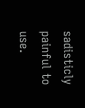sadisticly painful to use.